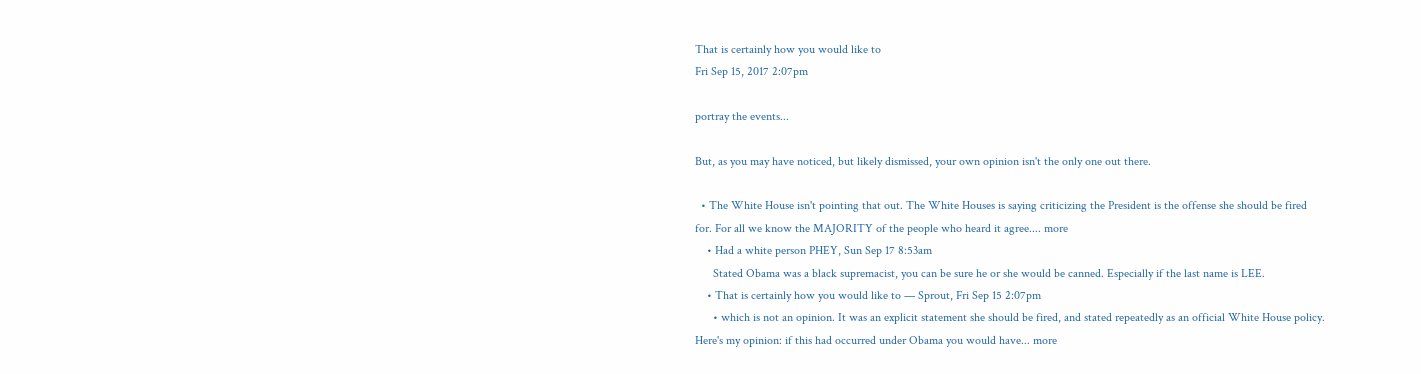That is certainly how you would like to
Fri Sep 15, 2017 2:07pm

portray the events...

But, as you may have noticed, but likely dismissed, your own opinion isn't the only one out there.

  • The White House isn't pointing that out. The White Houses is saying criticizing the President is the offense she should be fired for. For all we know the MAJORITY of the people who heard it agree.... more
    • Had a white person PHEY, Sun Sep 17 8:53am
      Stated Obama was a black supremacist, you can be sure he or she would be canned. Especially if the last name is LEE.
    • That is certainly how you would like to — Sprout, Fri Sep 15 2:07pm
      • which is not an opinion. It was an explicit statement she should be fired, and stated repeatedly as an official White House policy. Here's my opinion: if this had occurred under Obama you would have... more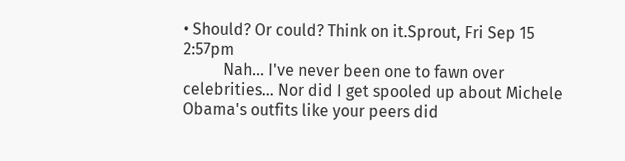• Should? Or could? Think on it.Sprout, Fri Sep 15 2:57pm
          Nah... I've never been one to fawn over celebrities... Nor did I get spooled up about Michele Obama's outfits like your peers did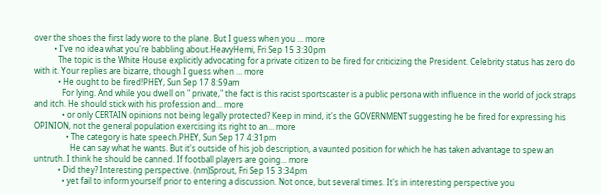over the shoes the first lady wore to the plane. But I guess when you ... more
          • I've no idea what you're babbling about.HeavyHemi, Fri Sep 15 3:30pm
            The topic is the White House explicitly advocating for a private citizen to be fired for criticizing the President. Celebrity status has zero do with it. Your replies are bizarre, though I guess when ... more
            • He ought to be fired!PHEY, Sun Sep 17 8:59am
              For lying. And while you dwell on " private," the fact is this racist sportscaster is a public persona with influence in the world of jock straps and itch. He should stick with his profession and... more
              • or only CERTAIN opinions not being legally protected? Keep in mind, it's the GOVERNMENT suggesting he be fired for expressing his OPINION, not the general population exercising its right to an... more
                • The category is hate speech.PHEY, Sun Sep 17 4:31pm
                  He can say what he wants. But it's outside of his job description, a vaunted position for which he has taken advantage to spew an untruth. I think he should be canned. If football players are going... more
            • Did they? Interesting perspective. (nm)Sprout, Fri Sep 15 3:34pm
              • yet fail to inform yourself prior to entering a discussion. Not once, but several times. It's in interesting perspective you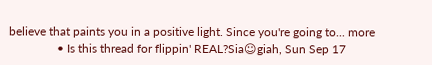believe that paints you in a positive light. Since you're going to... more
                • Is this thread for flippin' REAL?Sia☺giah, Sun Sep 17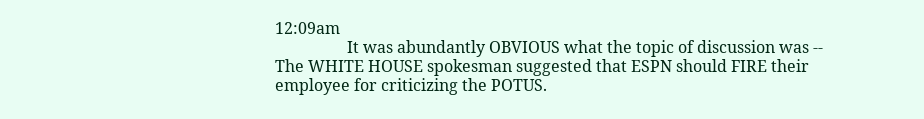12:09am
                  It was abundantly OBVIOUS what the topic of discussion was -- The WHITE HOUSE spokesman suggested that ESPN should FIRE their employee for criticizing the POTUS.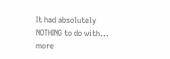It had absolutely NOTHING to do with... more